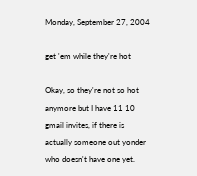Monday, September 27, 2004

get 'em while they're hot

Okay, so they're not so hot anymore but I have 11 10 gmail invites, if there is actually someone out yonder who doesn't have one yet.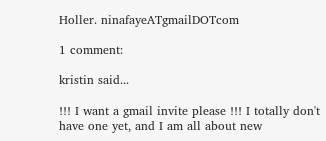Holler. ninafayeATgmailDOTcom

1 comment:

kristin said...

!!! I want a gmail invite please !!! I totally don't have one yet, and I am all about new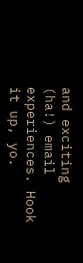and exciting (ha!) email experiences. Hook it up, yo.